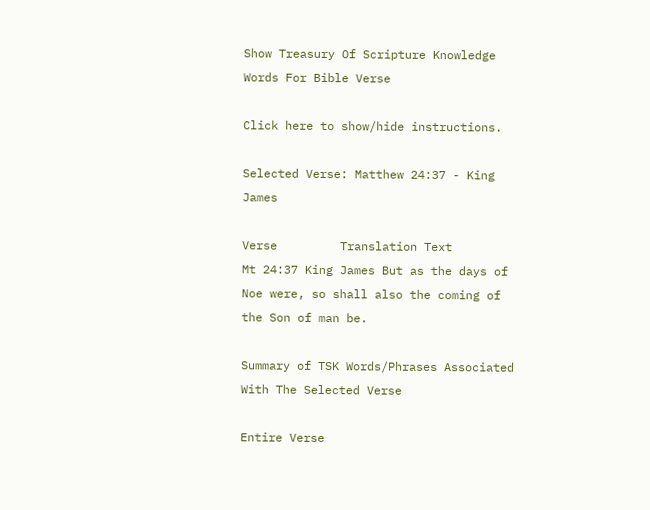Show Treasury Of Scripture Knowledge Words For Bible Verse

Click here to show/hide instructions.

Selected Verse: Matthew 24:37 - King James

Verse         Translation Text
Mt 24:37 King James But as the days of Noe were, so shall also the coming of the Son of man be.

Summary of TSK Words/Phrases Associated With The Selected Verse

Entire Verse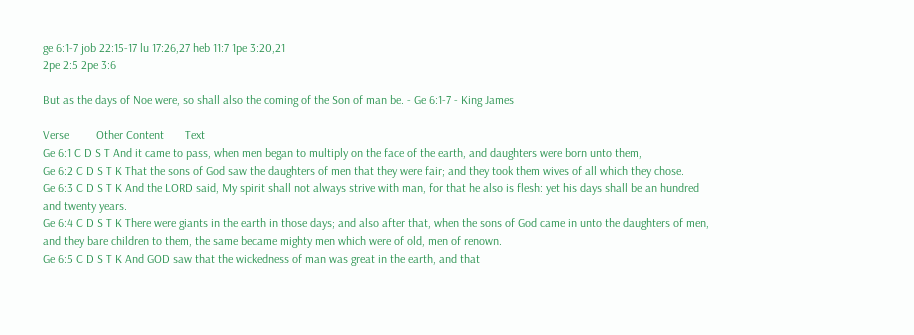ge 6:1-7 job 22:15-17 lu 17:26,27 heb 11:7 1pe 3:20,21
2pe 2:5 2pe 3:6

But as the days of Noe were, so shall also the coming of the Son of man be. - Ge 6:1-7 - King James

Verse         Other Content       Text
Ge 6:1 C D S T And it came to pass, when men began to multiply on the face of the earth, and daughters were born unto them,
Ge 6:2 C D S T K That the sons of God saw the daughters of men that they were fair; and they took them wives of all which they chose.
Ge 6:3 C D S T K And the LORD said, My spirit shall not always strive with man, for that he also is flesh: yet his days shall be an hundred and twenty years.
Ge 6:4 C D S T K There were giants in the earth in those days; and also after that, when the sons of God came in unto the daughters of men, and they bare children to them, the same became mighty men which were of old, men of renown.
Ge 6:5 C D S T K And GOD saw that the wickedness of man was great in the earth, and that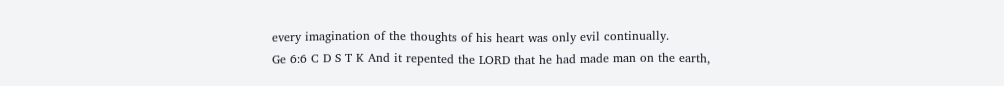every imagination of the thoughts of his heart was only evil continually.
Ge 6:6 C D S T K And it repented the LORD that he had made man on the earth,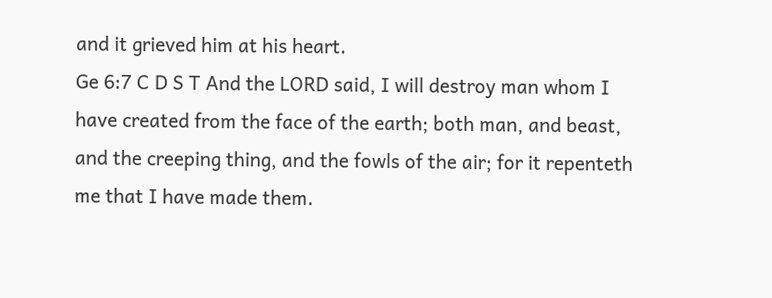and it grieved him at his heart.
Ge 6:7 C D S T And the LORD said, I will destroy man whom I have created from the face of the earth; both man, and beast, and the creeping thing, and the fowls of the air; for it repenteth me that I have made them.